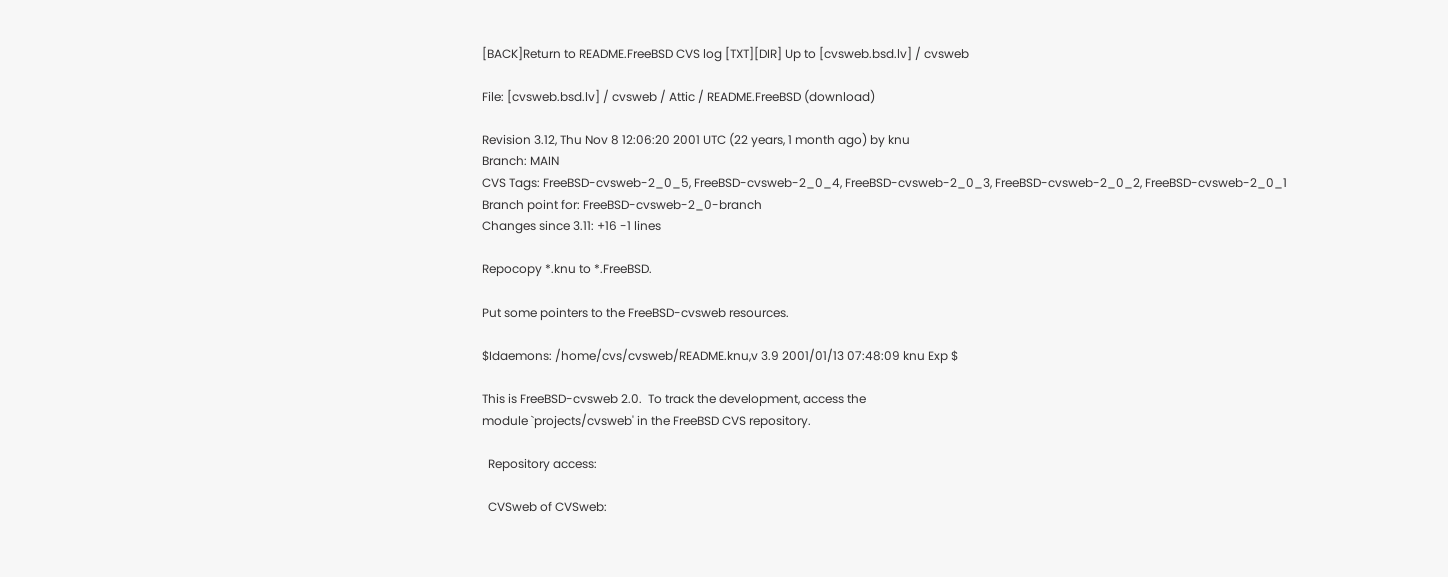[BACK]Return to README.FreeBSD CVS log [TXT][DIR] Up to [cvsweb.bsd.lv] / cvsweb

File: [cvsweb.bsd.lv] / cvsweb / Attic / README.FreeBSD (download)

Revision 3.12, Thu Nov 8 12:06:20 2001 UTC (22 years, 1 month ago) by knu
Branch: MAIN
CVS Tags: FreeBSD-cvsweb-2_0_5, FreeBSD-cvsweb-2_0_4, FreeBSD-cvsweb-2_0_3, FreeBSD-cvsweb-2_0_2, FreeBSD-cvsweb-2_0_1
Branch point for: FreeBSD-cvsweb-2_0-branch
Changes since 3.11: +16 -1 lines

Repocopy *.knu to *.FreeBSD.

Put some pointers to the FreeBSD-cvsweb resources.

$Idaemons: /home/cvs/cvsweb/README.knu,v 3.9 2001/01/13 07:48:09 knu Exp $

This is FreeBSD-cvsweb 2.0.  To track the development, access the
module `projects/cvsweb' in the FreeBSD CVS repository.

  Repository access:

  CVSweb of CVSweb: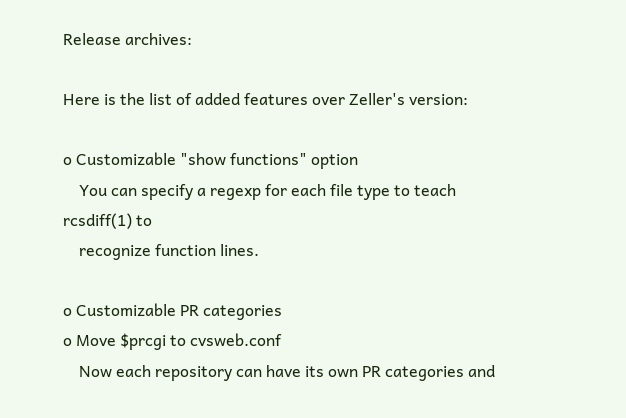Release archives:

Here is the list of added features over Zeller's version:

o Customizable "show functions" option
    You can specify a regexp for each file type to teach rcsdiff(1) to
    recognize function lines.

o Customizable PR categories
o Move $prcgi to cvsweb.conf
    Now each repository can have its own PR categories and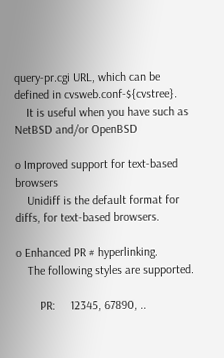query-pr.cgi URL, which can be defined in cvsweb.conf-${cvstree}.
    It is useful when you have such as NetBSD and/or OpenBSD

o Improved support for text-based browsers
    Unidiff is the default format for diffs, for text-based browsers.

o Enhanced PR # hyperlinking.
    The following styles are supported.

        PR:     12345, 67890, ..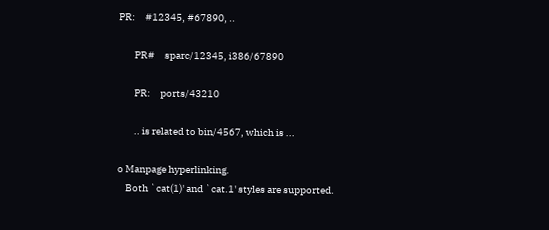PR:     #12345, #67890, ..

        PR#     sparc/12345, i386/67890

        PR:     ports/43210

        .. is related to bin/4567, which is ...

o Manpage hyperlinking.
    Both `cat(1)' and `cat.1' styles are supported.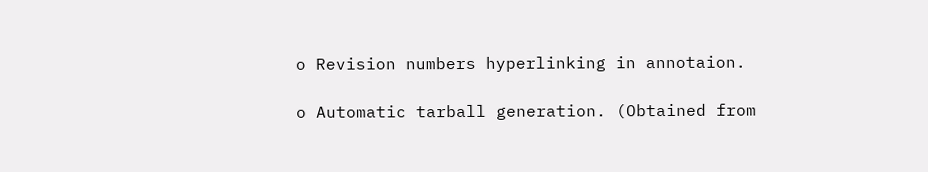o Revision numbers hyperlinking in annotaion.

o Automatic tarball generation. (Obtained from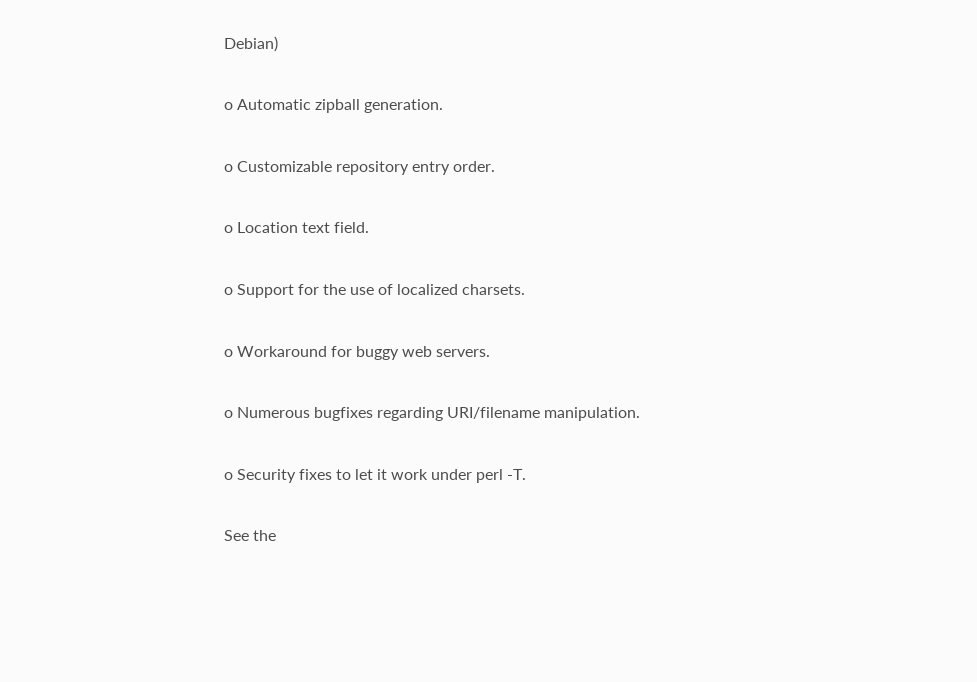Debian)

o Automatic zipball generation.

o Customizable repository entry order.

o Location text field.

o Support for the use of localized charsets.

o Workaround for buggy web servers.

o Numerous bugfixes regarding URI/filename manipulation.

o Security fixes to let it work under perl -T.

See the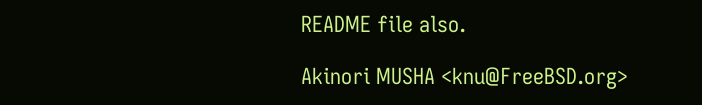README file also.

Akinori MUSHA <knu@FreeBSD.org>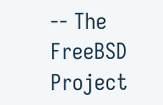-- The FreeBSD Project